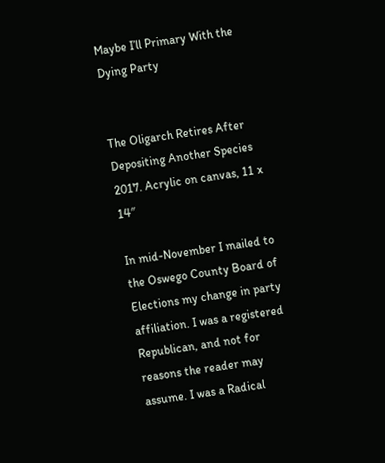Maybe I’ll Primary With the Dying Party


The Oligarch Retires After Depositing Another Species 2017. Acrylic on canvas, 11 x 14″

In mid-November I mailed to the Oswego County Board of Elections my change in party affiliation. I was a registered Republican, and not for reasons the reader may assume. I was a Radical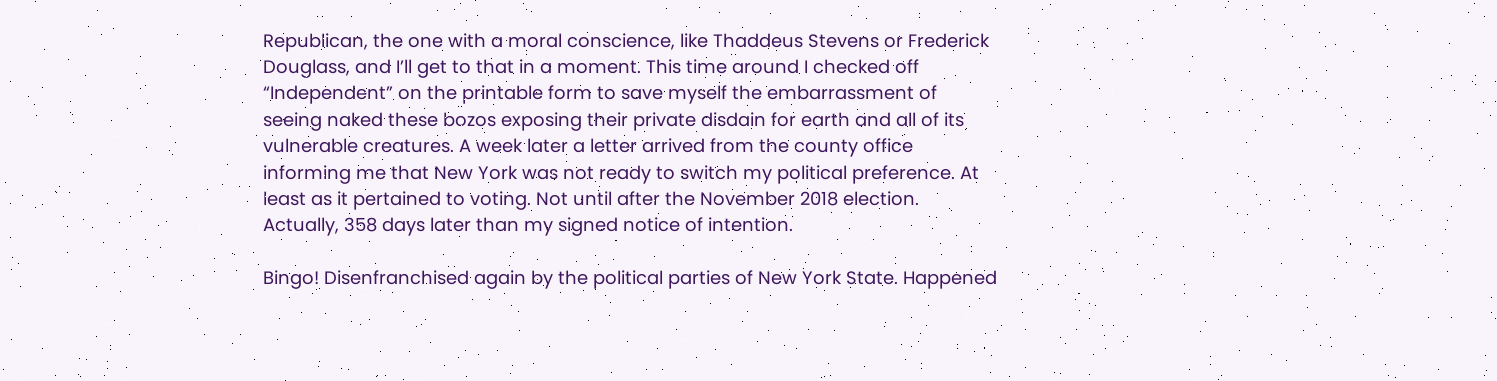Republican, the one with a moral conscience, like Thaddeus Stevens or Frederick Douglass, and I’ll get to that in a moment. This time around I checked off “Independent” on the printable form to save myself the embarrassment of seeing naked these bozos exposing their private disdain for earth and all of its vulnerable creatures. A week later a letter arrived from the county office informing me that New York was not ready to switch my political preference. At least as it pertained to voting. Not until after the November 2018 election. Actually, 358 days later than my signed notice of intention.

Bingo! Disenfranchised again by the political parties of New York State. Happened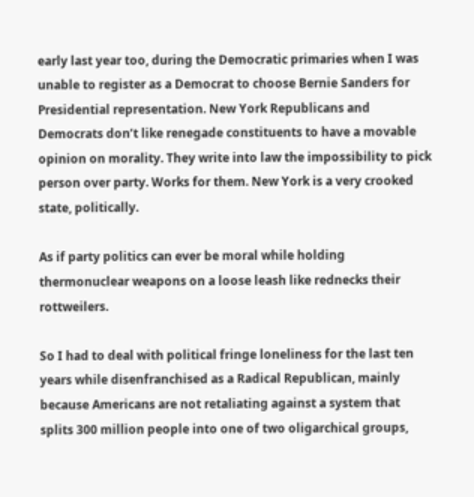early last year too, during the Democratic primaries when I was unable to register as a Democrat to choose Bernie Sanders for Presidential representation. New York Republicans and Democrats don’t like renegade constituents to have a movable opinion on morality. They write into law the impossibility to pick person over party. Works for them. New York is a very crooked state, politically.

As if party politics can ever be moral while holding thermonuclear weapons on a loose leash like rednecks their rottweilers.

So I had to deal with political fringe loneliness for the last ten years while disenfranchised as a Radical Republican, mainly because Americans are not retaliating against a system that splits 300 million people into one of two oligarchical groups,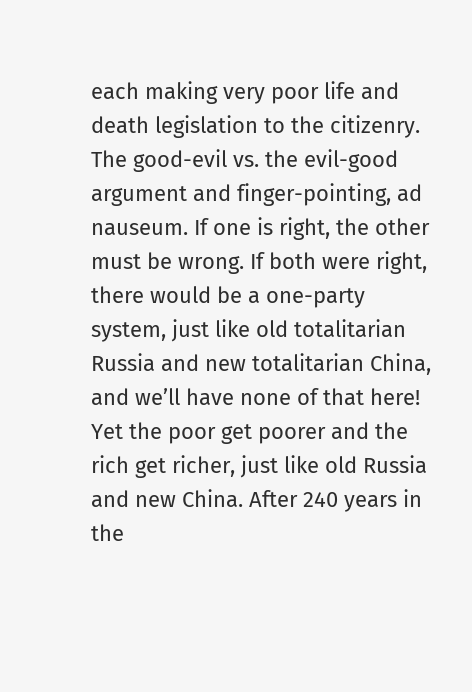each making very poor life and death legislation to the citizenry. The good-evil vs. the evil-good argument and finger-pointing, ad nauseum. If one is right, the other must be wrong. If both were right, there would be a one-party system, just like old totalitarian Russia and new totalitarian China, and we’ll have none of that here! Yet the poor get poorer and the rich get richer, just like old Russia and new China. After 240 years in the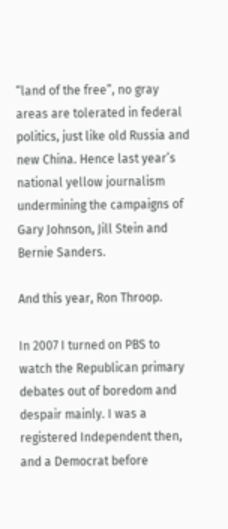“land of the free”, no gray areas are tolerated in federal politics, just like old Russia and new China. Hence last year’s national yellow journalism undermining the campaigns of Gary Johnson, Jill Stein and Bernie Sanders.

And this year, Ron Throop.

In 2007 I turned on PBS to watch the Republican primary debates out of boredom and despair mainly. I was a registered Independent then, and a Democrat before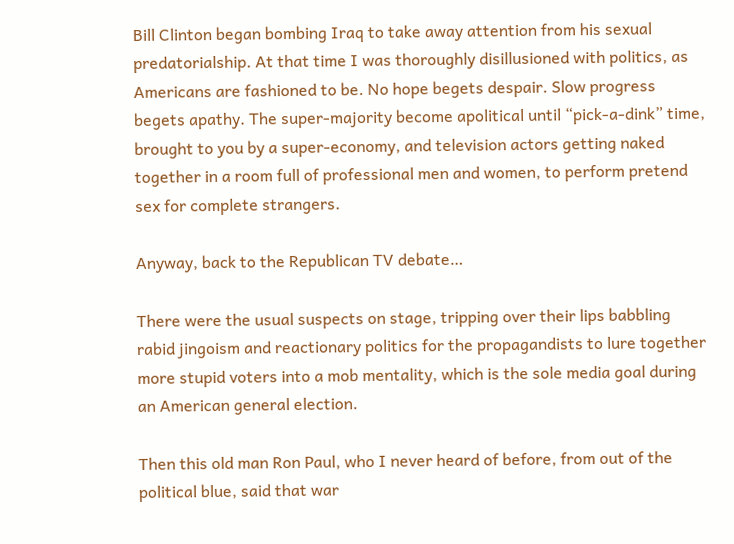Bill Clinton began bombing Iraq to take away attention from his sexual predatorialship. At that time I was thoroughly disillusioned with politics, as Americans are fashioned to be. No hope begets despair. Slow progress begets apathy. The super-majority become apolitical until “pick-a-dink” time, brought to you by a super-economy, and television actors getting naked together in a room full of professional men and women, to perform pretend sex for complete strangers.

Anyway, back to the Republican TV debate…

There were the usual suspects on stage, tripping over their lips babbling rabid jingoism and reactionary politics for the propagandists to lure together more stupid voters into a mob mentality, which is the sole media goal during an American general election.

Then this old man Ron Paul, who I never heard of before, from out of the political blue, said that war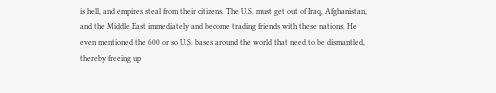is hell, and empires steal from their citizens. The U.S. must get out of Iraq, Afghanistan, and the Middle East immediately and become trading friends with these nations. He even mentioned the 600 or so U.S. bases around the world that need to be dismantled, thereby freeing up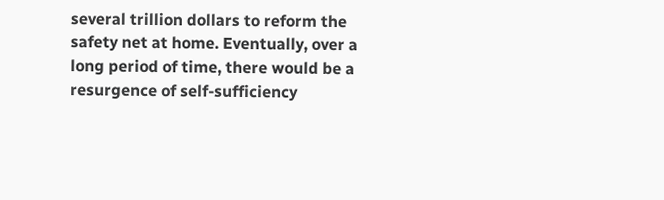several trillion dollars to reform the safety net at home. Eventually, over a long period of time, there would be a resurgence of self-sufficiency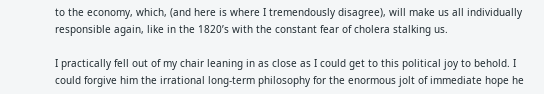to the economy, which, (and here is where I tremendously disagree), will make us all individually responsible again, like in the 1820’s with the constant fear of cholera stalking us.

I practically fell out of my chair leaning in as close as I could get to this political joy to behold. I could forgive him the irrational long-term philosophy for the enormous jolt of immediate hope he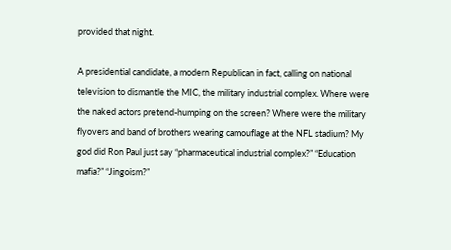provided that night.

A presidential candidate, a modern Republican in fact, calling on national television to dismantle the MIC, the military industrial complex. Where were the naked actors pretend-humping on the screen? Where were the military flyovers and band of brothers wearing camouflage at the NFL stadium? My god did Ron Paul just say “pharmaceutical industrial complex?” “Education mafia?” “Jingoism?”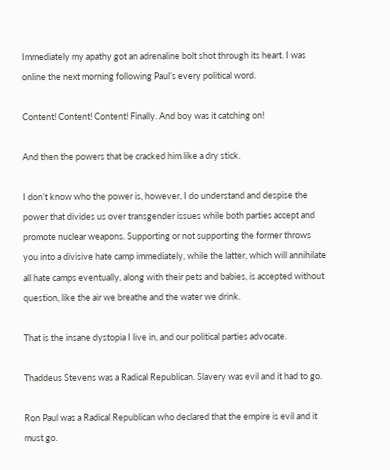Immediately my apathy got an adrenaline bolt shot through its heart. I was online the next morning following Paul’s every political word.

Content! Content! Content! Finally. And boy was it catching on!

And then the powers that be cracked him like a dry stick.

I don’t know who the power is, however, I do understand and despise the power that divides us over transgender issues while both parties accept and promote nuclear weapons. Supporting or not supporting the former throws you into a divisive hate camp immediately, while the latter, which will annihilate all hate camps eventually, along with their pets and babies, is accepted without question, like the air we breathe and the water we drink.

That is the insane dystopia I live in, and our political parties advocate.

Thaddeus Stevens was a Radical Republican. Slavery was evil and it had to go.

Ron Paul was a Radical Republican who declared that the empire is evil and it must go.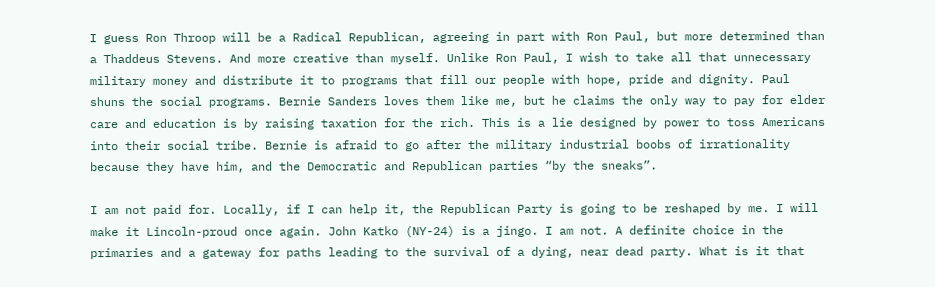I guess Ron Throop will be a Radical Republican, agreeing in part with Ron Paul, but more determined than a Thaddeus Stevens. And more creative than myself. Unlike Ron Paul, I wish to take all that unnecessary military money and distribute it to programs that fill our people with hope, pride and dignity. Paul shuns the social programs. Bernie Sanders loves them like me, but he claims the only way to pay for elder care and education is by raising taxation for the rich. This is a lie designed by power to toss Americans into their social tribe. Bernie is afraid to go after the military industrial boobs of irrationality because they have him, and the Democratic and Republican parties “by the sneaks”.

I am not paid for. Locally, if I can help it, the Republican Party is going to be reshaped by me. I will make it Lincoln-proud once again. John Katko (NY-24) is a jingo. I am not. A definite choice in the primaries and a gateway for paths leading to the survival of a dying, near dead party. What is it that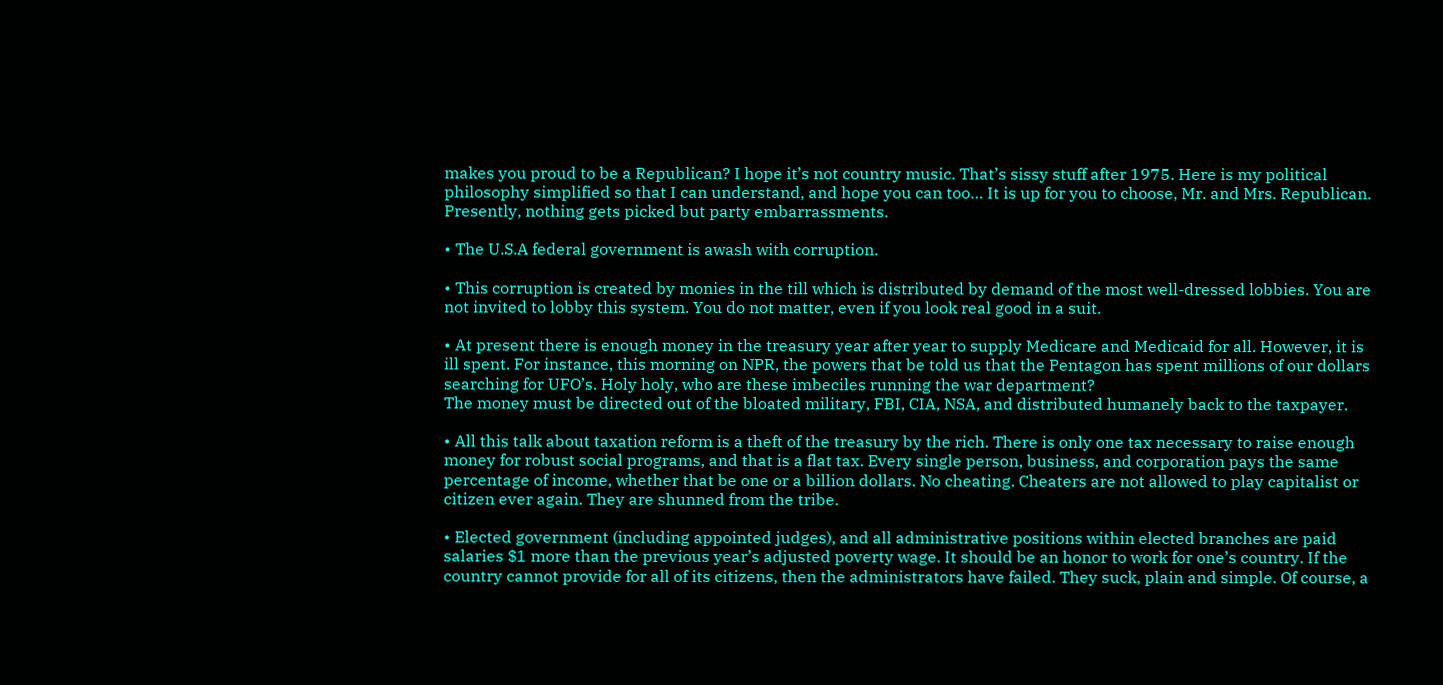makes you proud to be a Republican? I hope it’s not country music. That’s sissy stuff after 1975. Here is my political philosophy simplified so that I can understand, and hope you can too… It is up for you to choose, Mr. and Mrs. Republican. Presently, nothing gets picked but party embarrassments.

• The U.S.A federal government is awash with corruption.

• This corruption is created by monies in the till which is distributed by demand of the most well-dressed lobbies. You are not invited to lobby this system. You do not matter, even if you look real good in a suit.

• At present there is enough money in the treasury year after year to supply Medicare and Medicaid for all. However, it is ill spent. For instance, this morning on NPR, the powers that be told us that the Pentagon has spent millions of our dollars searching for UFO’s. Holy holy, who are these imbeciles running the war department?
The money must be directed out of the bloated military, FBI, CIA, NSA, and distributed humanely back to the taxpayer.

• All this talk about taxation reform is a theft of the treasury by the rich. There is only one tax necessary to raise enough money for robust social programs, and that is a flat tax. Every single person, business, and corporation pays the same percentage of income, whether that be one or a billion dollars. No cheating. Cheaters are not allowed to play capitalist or citizen ever again. They are shunned from the tribe.

• Elected government (including appointed judges), and all administrative positions within elected branches are paid salaries $1 more than the previous year’s adjusted poverty wage. It should be an honor to work for one’s country. If the country cannot provide for all of its citizens, then the administrators have failed. They suck, plain and simple. Of course, a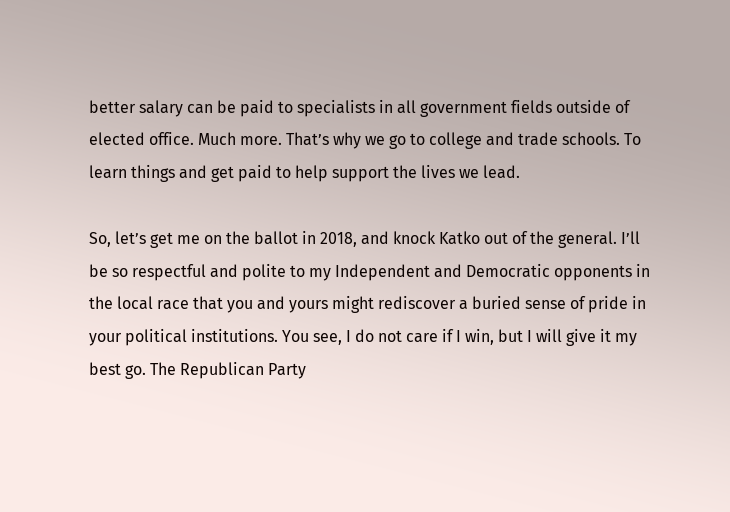better salary can be paid to specialists in all government fields outside of elected office. Much more. That’s why we go to college and trade schools. To learn things and get paid to help support the lives we lead.

So, let’s get me on the ballot in 2018, and knock Katko out of the general. I’ll be so respectful and polite to my Independent and Democratic opponents in the local race that you and yours might rediscover a buried sense of pride in your political institutions. You see, I do not care if I win, but I will give it my best go. The Republican Party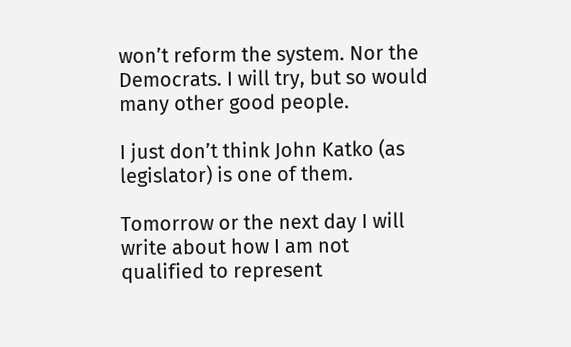won’t reform the system. Nor the Democrats. I will try, but so would many other good people.

I just don’t think John Katko (as legislator) is one of them.

Tomorrow or the next day I will write about how I am not qualified to represent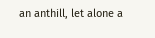an anthill, let alone a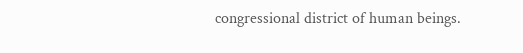congressional district of human beings.